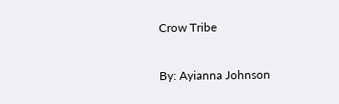Crow Tribe

By: Ayianna Johnson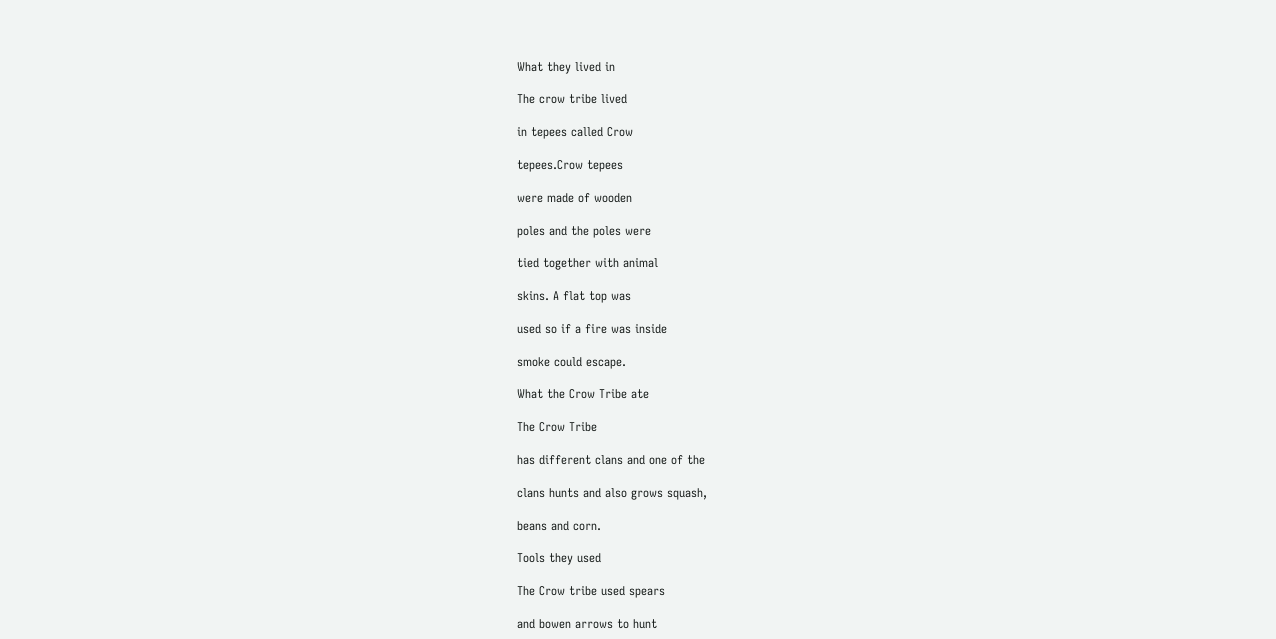What they lived in

The crow tribe lived

in tepees called Crow

tepees.Crow tepees

were made of wooden

poles and the poles were

tied together with animal

skins. A flat top was

used so if a fire was inside

smoke could escape.

What the Crow Tribe ate

The Crow Tribe

has different clans and one of the

clans hunts and also grows squash,

beans and corn.

Tools they used

The Crow tribe used spears

and bowen arrows to hunt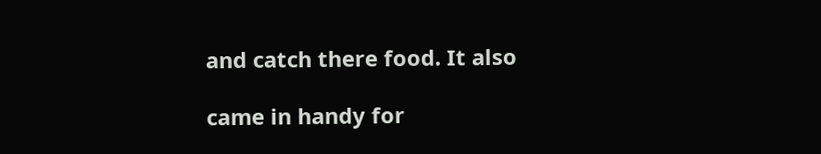and catch there food. It also

came in handy for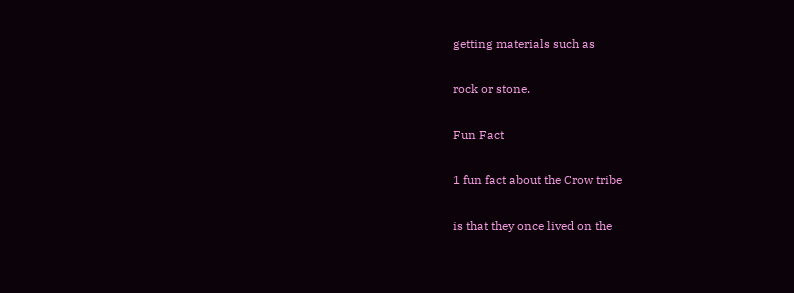getting materials such as

rock or stone.

Fun Fact

1 fun fact about the Crow tribe

is that they once lived on the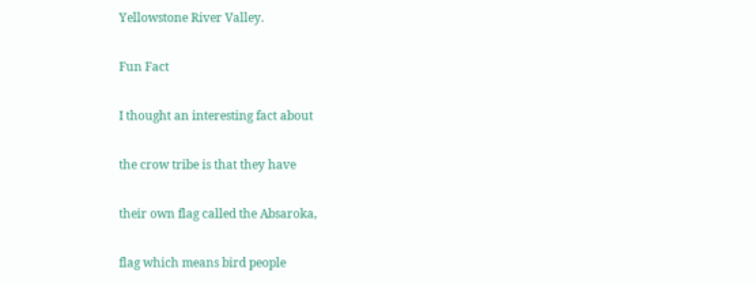Yellowstone River Valley.

Fun Fact

I thought an interesting fact about

the crow tribe is that they have

their own flag called the Absaroka,

flag which means bird people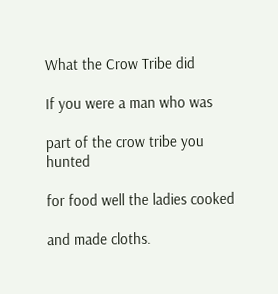What the Crow Tribe did

If you were a man who was

part of the crow tribe you hunted

for food well the ladies cooked

and made cloths.